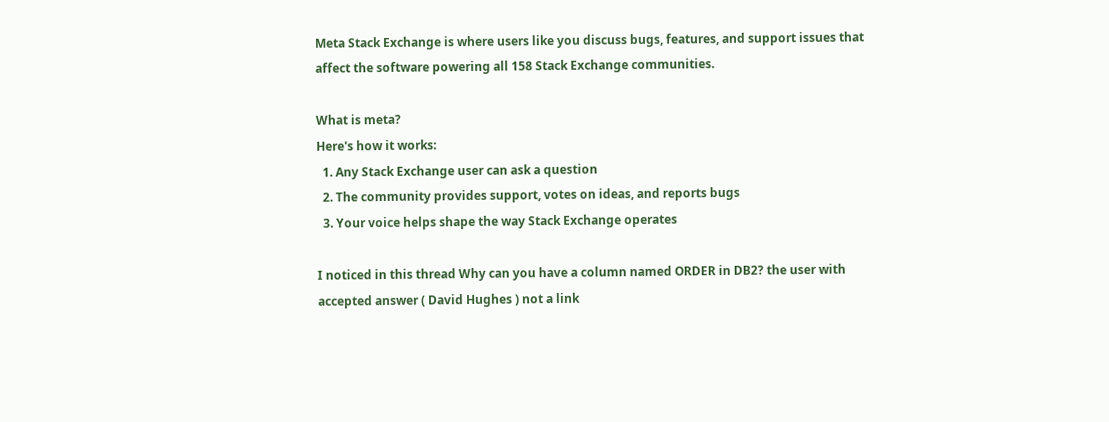Meta Stack Exchange is where users like you discuss bugs, features, and support issues that affect the software powering all 158 Stack Exchange communities.

What is meta?
Here's how it works:
  1. Any Stack Exchange user can ask a question
  2. The community provides support, votes on ideas, and reports bugs
  3. Your voice helps shape the way Stack Exchange operates

I noticed in this thread Why can you have a column named ORDER in DB2? the user with accepted answer ( David Hughes ) not a link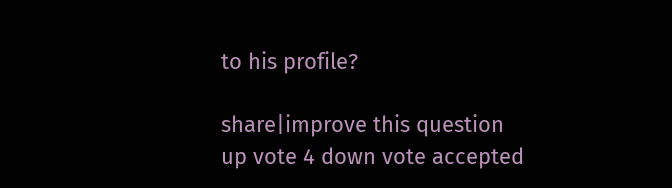to his profile?

share|improve this question
up vote 4 down vote accepted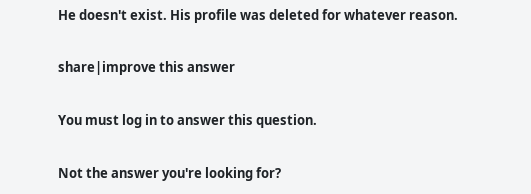He doesn't exist. His profile was deleted for whatever reason.

share|improve this answer

You must log in to answer this question.

Not the answer you're looking for?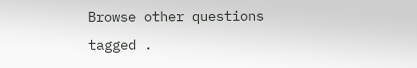Browse other questions tagged .